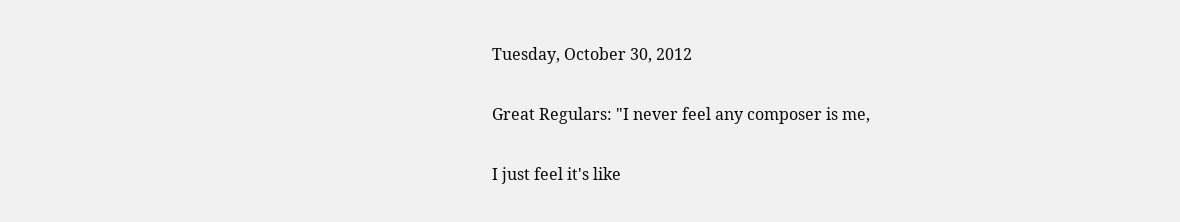Tuesday, October 30, 2012

Great Regulars: "I never feel any composer is me,

I just feel it's like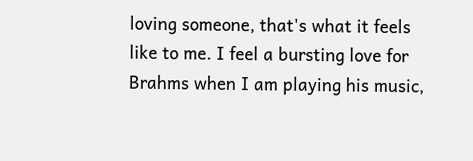loving someone, that's what it feels like to me. I feel a bursting love for Brahms when I am playing his music,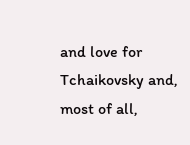and love for Tchaikovsky and, most of all,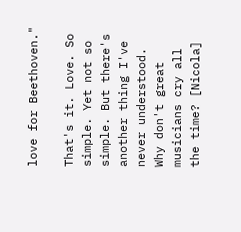love for Beethoven."

That's it. Love. So simple. Yet not so simple. But there's another thing I've never understood. Why don't great musicians cry all the time? [Nicola]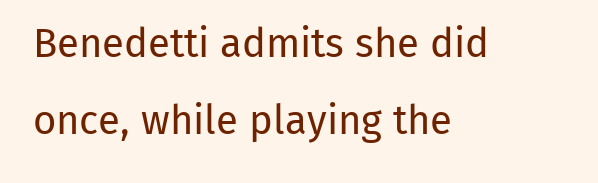Benedetti admits she did once, while playing the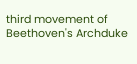third movement of Beethoven's Archduke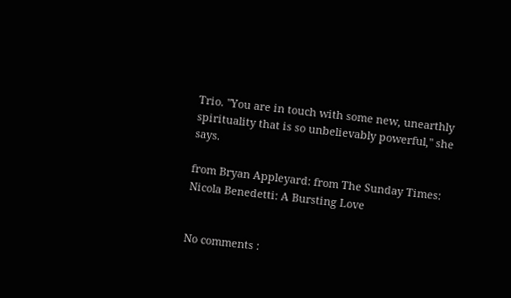Trio. "You are in touch with some new, unearthly spirituality that is so unbelievably powerful," she says.

from Bryan Appleyard: from The Sunday Times: Nicola Benedetti: A Bursting Love


No comments :